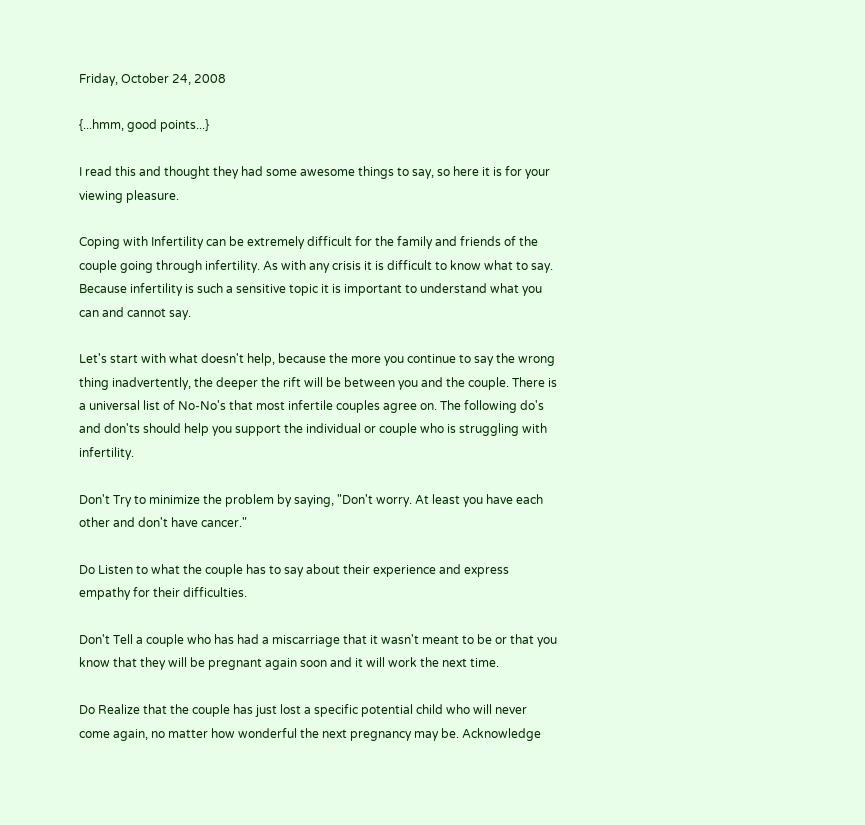Friday, October 24, 2008

{...hmm, good points...}

I read this and thought they had some awesome things to say, so here it is for your viewing pleasure.

Coping with Infertility can be extremely difficult for the family and friends of the couple going through infertility. As with any crisis it is difficult to know what to say. Because infertility is such a sensitive topic it is important to understand what you can and cannot say.

Let's start with what doesn't help, because the more you continue to say the wrong thing inadvertently, the deeper the rift will be between you and the couple. There is a universal list of No-No's that most infertile couples agree on. The following do's and don'ts should help you support the individual or couple who is struggling with infertility.

Don't Try to minimize the problem by saying, "Don't worry. At least you have each other and don't have cancer."

Do Listen to what the couple has to say about their experience and express empathy for their difficulties.

Don't Tell a couple who has had a miscarriage that it wasn't meant to be or that you know that they will be pregnant again soon and it will work the next time.

Do Realize that the couple has just lost a specific potential child who will never come again, no matter how wonderful the next pregnancy may be. Acknowledge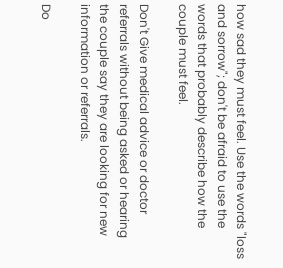how sad they must feel. Use the words "loss and sorrow"; don't be afraid to use the words that probably describe how the couple must feel.

Don't Give medical advice or doctor referrals without being asked or hearing the couple say they are looking for new information or referrals.

Do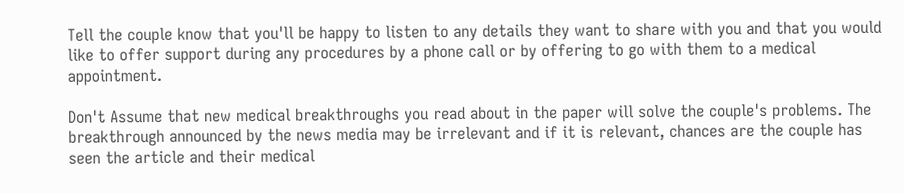Tell the couple know that you'll be happy to listen to any details they want to share with you and that you would like to offer support during any procedures by a phone call or by offering to go with them to a medical appointment.

Don't Assume that new medical breakthroughs you read about in the paper will solve the couple's problems. The breakthrough announced by the news media may be irrelevant and if it is relevant, chances are the couple has seen the article and their medical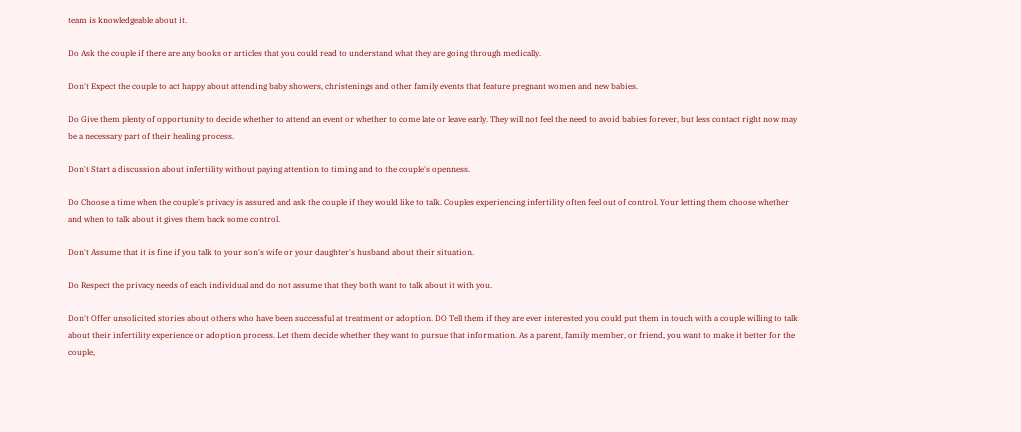team is knowledgeable about it.

Do Ask the couple if there are any books or articles that you could read to understand what they are going through medically.

Don't Expect the couple to act happy about attending baby showers, christenings and other family events that feature pregnant women and new babies.

Do Give them plenty of opportunity to decide whether to attend an event or whether to come late or leave early. They will not feel the need to avoid babies forever, but less contact right now may be a necessary part of their healing process.

Don't Start a discussion about infertility without paying attention to timing and to the couple's openness.

Do Choose a time when the couple's privacy is assured and ask the couple if they would like to talk. Couples experiencing infertility often feel out of control. Your letting them choose whether and when to talk about it gives them back some control.

Don't Assume that it is fine if you talk to your son's wife or your daughter's husband about their situation.

Do Respect the privacy needs of each individual and do not assume that they both want to talk about it with you.

Don't Offer unsolicited stories about others who have been successful at treatment or adoption. DO Tell them if they are ever interested you could put them in touch with a couple willing to talk about their infertility experience or adoption process. Let them decide whether they want to pursue that information. As a parent, family member, or friend, you want to make it better for the couple,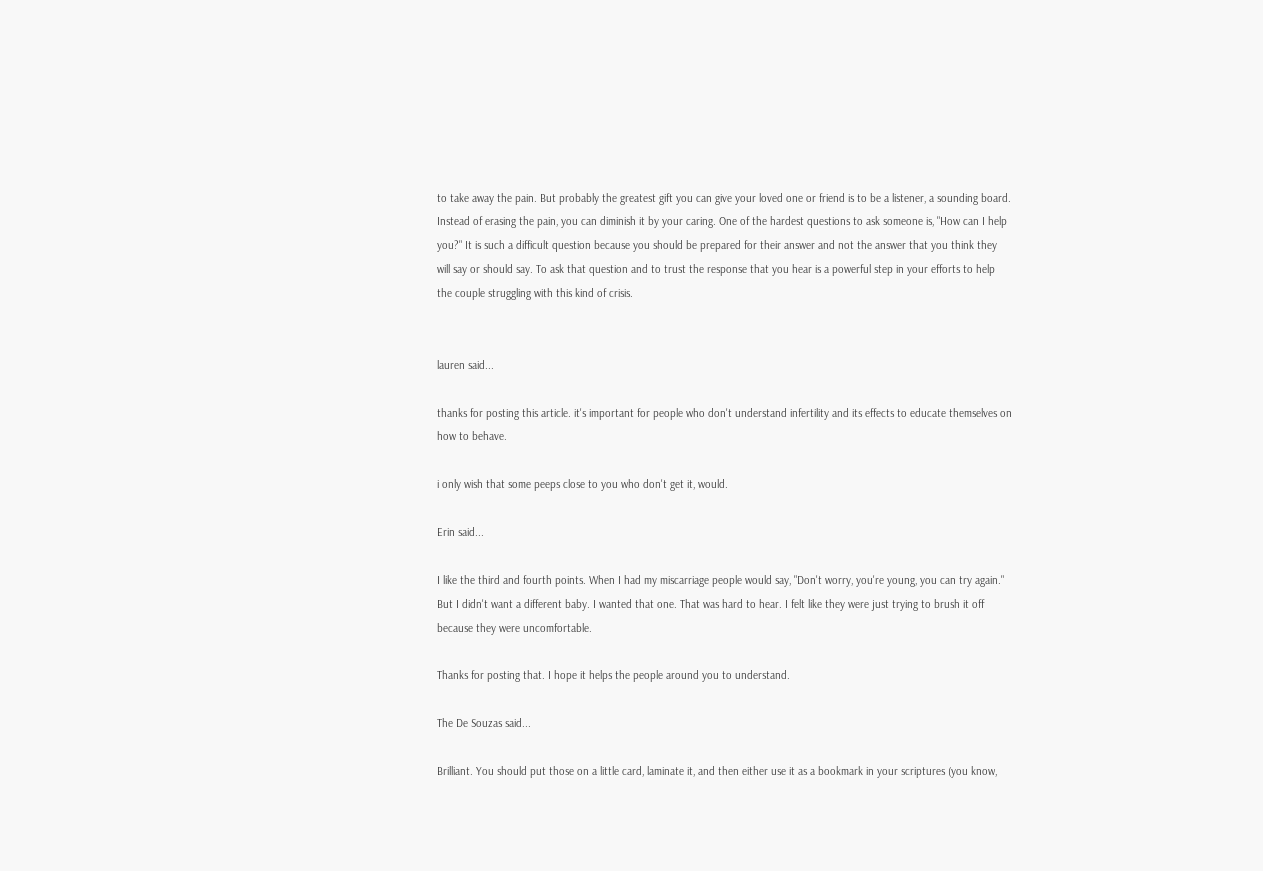to take away the pain. But probably the greatest gift you can give your loved one or friend is to be a listener, a sounding board. Instead of erasing the pain, you can diminish it by your caring. One of the hardest questions to ask someone is, "How can I help you?" It is such a difficult question because you should be prepared for their answer and not the answer that you think they will say or should say. To ask that question and to trust the response that you hear is a powerful step in your efforts to help the couple struggling with this kind of crisis.


lauren said...

thanks for posting this article. it's important for people who don't understand infertility and its effects to educate themselves on how to behave.

i only wish that some peeps close to you who don't get it, would.

Erin said...

I like the third and fourth points. When I had my miscarriage people would say, "Don't worry, you're young, you can try again." But I didn't want a different baby. I wanted that one. That was hard to hear. I felt like they were just trying to brush it off because they were uncomfortable.

Thanks for posting that. I hope it helps the people around you to understand.

The De Souzas said...

Brilliant. You should put those on a little card, laminate it, and then either use it as a bookmark in your scriptures (you know,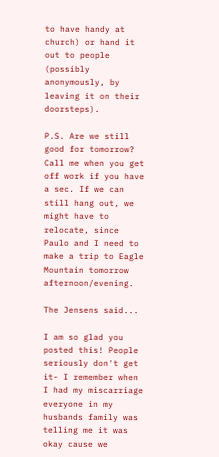to have handy at church) or hand it out to people (possibly anonymously, by leaving it on their doorsteps).

P.S. Are we still good for tomorrow? Call me when you get off work if you have a sec. If we can still hang out, we might have to relocate, since Paulo and I need to make a trip to Eagle Mountain tomorrow afternoon/evening.

The Jensens said...

I am so glad you posted this! People seriously don't get it- I remember when I had my miscarriage everyone in my husbands family was telling me it was okay cause we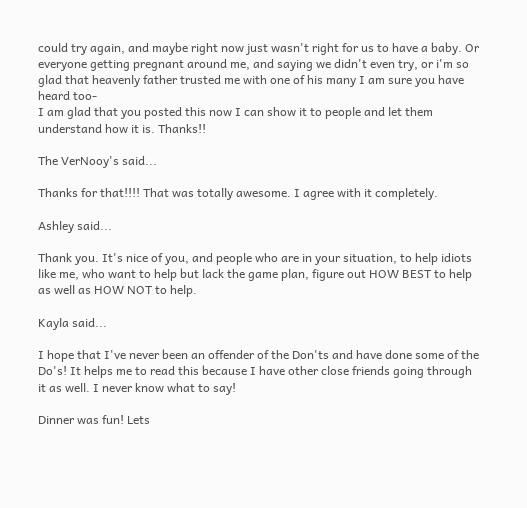could try again, and maybe right now just wasn't right for us to have a baby. Or everyone getting pregnant around me, and saying we didn't even try, or i'm so glad that heavenly father trusted me with one of his many I am sure you have heard too-
I am glad that you posted this now I can show it to people and let them understand how it is. Thanks!!

The VerNooy's said...

Thanks for that!!!! That was totally awesome. I agree with it completely.

Ashley said...

Thank you. It's nice of you, and people who are in your situation, to help idiots like me, who want to help but lack the game plan, figure out HOW BEST to help as well as HOW NOT to help.

Kayla said...

I hope that I've never been an offender of the Don'ts and have done some of the Do's! It helps me to read this because I have other close friends going through it as well. I never know what to say!

Dinner was fun! Lets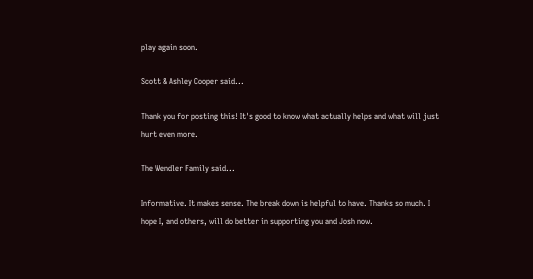play again soon.

Scott & Ashley Cooper said...

Thank you for posting this! It's good to know what actually helps and what will just hurt even more.

The Wendler Family said...

Informative. It makes sense. The break down is helpful to have. Thanks so much. I hope I, and others, will do better in supporting you and Josh now.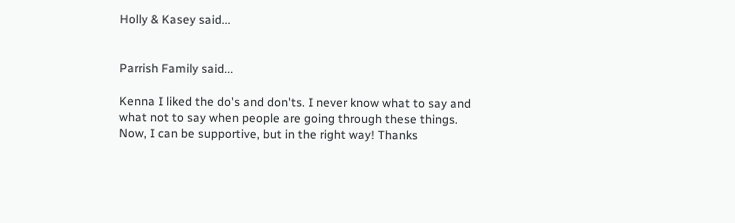Holly & Kasey said...


Parrish Family said...

Kenna I liked the do's and don'ts. I never know what to say and what not to say when people are going through these things. Now, I can be supportive, but in the right way! Thanks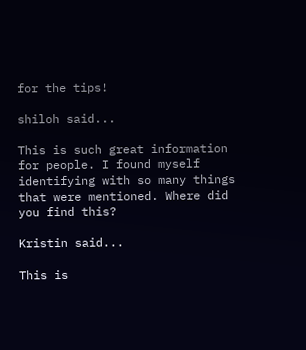for the tips!

shiloh said...

This is such great information for people. I found myself identifying with so many things that were mentioned. Where did you find this?

Kristin said...

This is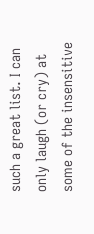such a great list. I can only laugh (or cry) at some of the insensitive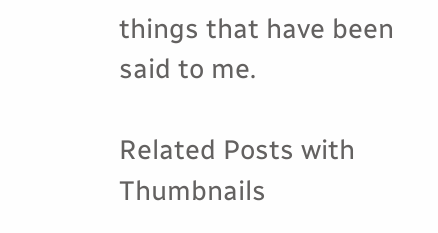things that have been said to me.

Related Posts with Thumbnails